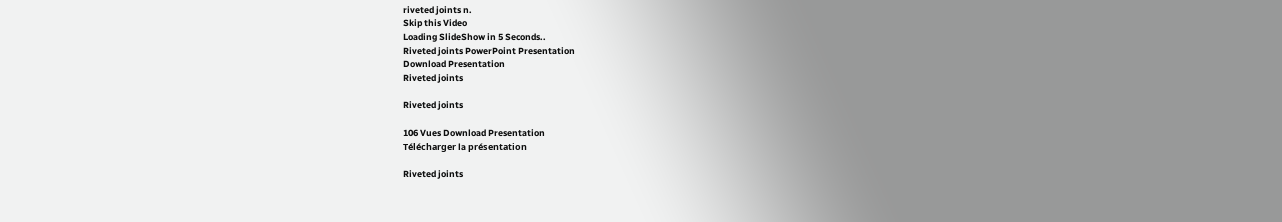riveted joints n.
Skip this Video
Loading SlideShow in 5 Seconds..
Riveted joints PowerPoint Presentation
Download Presentation
Riveted joints

Riveted joints

106 Vues Download Presentation
Télécharger la présentation

Riveted joints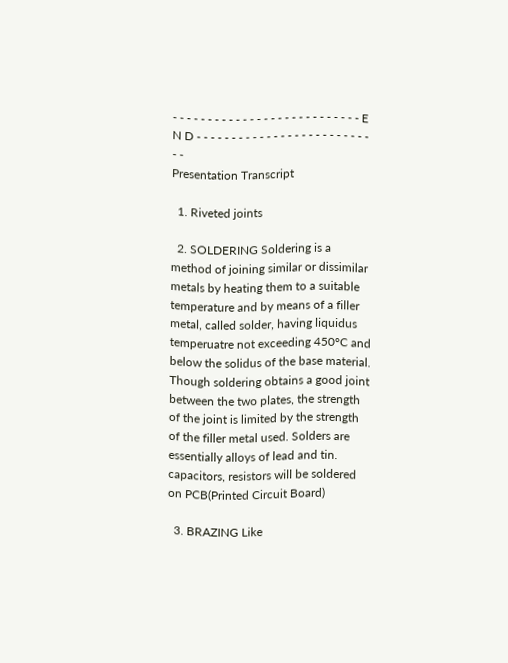- - - - - - - - - - - - - - - - - - - - - - - - - - - E N D - - - - - - - - - - - - - - - - - - - - - - - - - - -
Presentation Transcript

  1. Riveted joints

  2. SOLDERING Soldering is a method of joining similar or dissimilar metals by heating them to a suitable temperature and by means of a filler metal, called solder, having liquidus temperuatre not exceeding 450°C and below the solidus of the base material. Though soldering obtains a good joint between the two plates, the strength of the joint is limited by the strength of the filler metal used. Solders are essentially alloys of lead and tin. capacitors, resistors will be soldered on PCB(Printed Circuit Board)

  3. BRAZING Like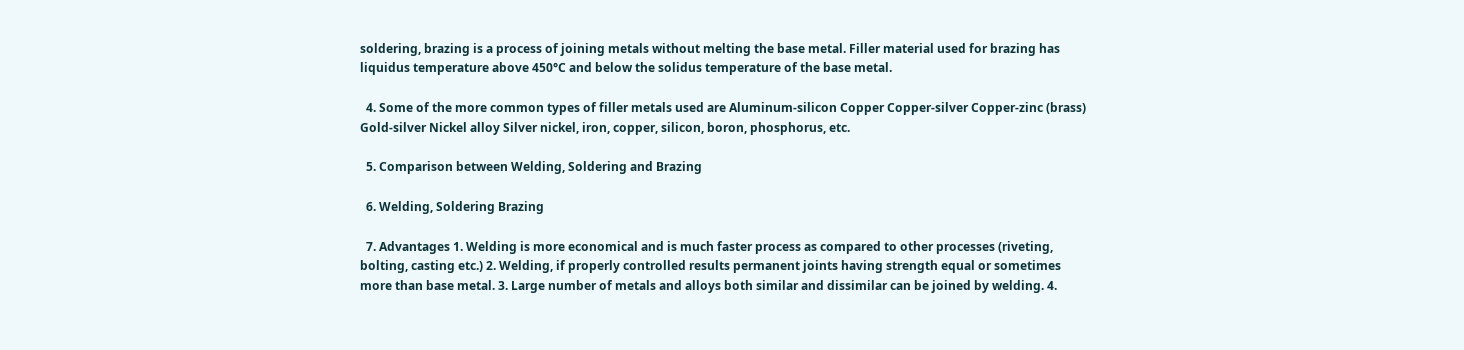soldering, brazing is a process of joining metals without melting the base metal. Filler material used for brazing has liquidus temperature above 450°C and below the solidus temperature of the base metal.

  4. Some of the more common types of filler metals used are Aluminum-silicon Copper Copper-silver Copper-zinc (brass) Gold-silver Nickel alloy Silver nickel, iron, copper, silicon, boron, phosphorus, etc.

  5. Comparison between Welding, Soldering and Brazing

  6. Welding, Soldering Brazing

  7. Advantages 1. Welding is more economical and is much faster process as compared to other processes (riveting, bolting, casting etc.) 2. Welding, if properly controlled results permanent joints having strength equal or sometimes more than base metal. 3. Large number of metals and alloys both similar and dissimilar can be joined by welding. 4.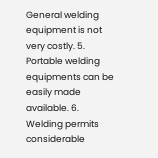General welding equipment is not very costly. 5. Portable welding equipments can be easily made available. 6. Welding permits considerable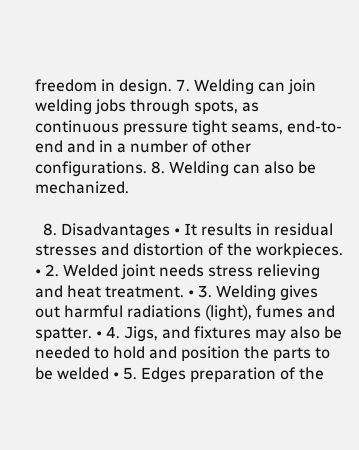freedom in design. 7. Welding can join welding jobs through spots, as continuous pressure tight seams, end-to-end and in a number of other configurations. 8. Welding can also be mechanized.

  8. Disadvantages • It results in residual stresses and distortion of the workpieces. • 2. Welded joint needs stress relieving and heat treatment. • 3. Welding gives out harmful radiations (light), fumes and spatter. • 4. Jigs, and fixtures may also be needed to hold and position the parts to be welded • 5. Edges preparation of the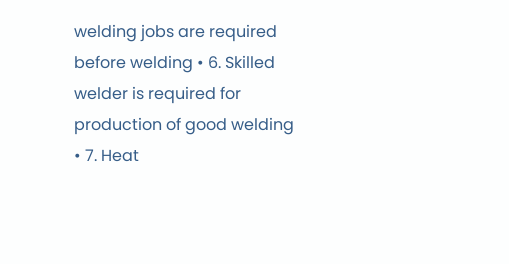welding jobs are required before welding • 6. Skilled welder is required for production of good welding • 7. Heat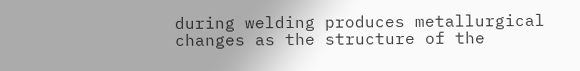during welding produces metallurgical changes as the structure of the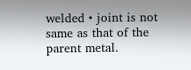welded • joint is not same as that of the parent metal.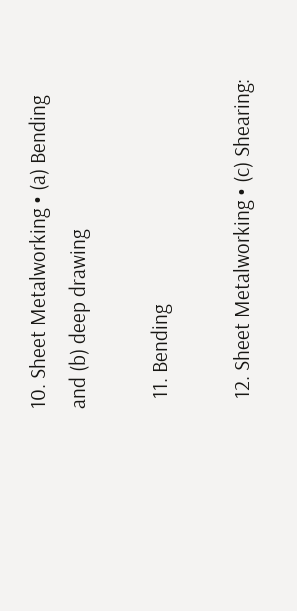10. Sheet Metalworking • (a) Bending and (b) deep drawing

  11. Bending

  12. Sheet Metalworking • (c) Shearing: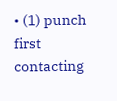• (1) punch first contacting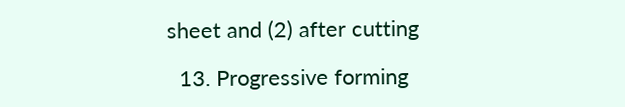sheet and (2) after cutting

  13. Progressive forming